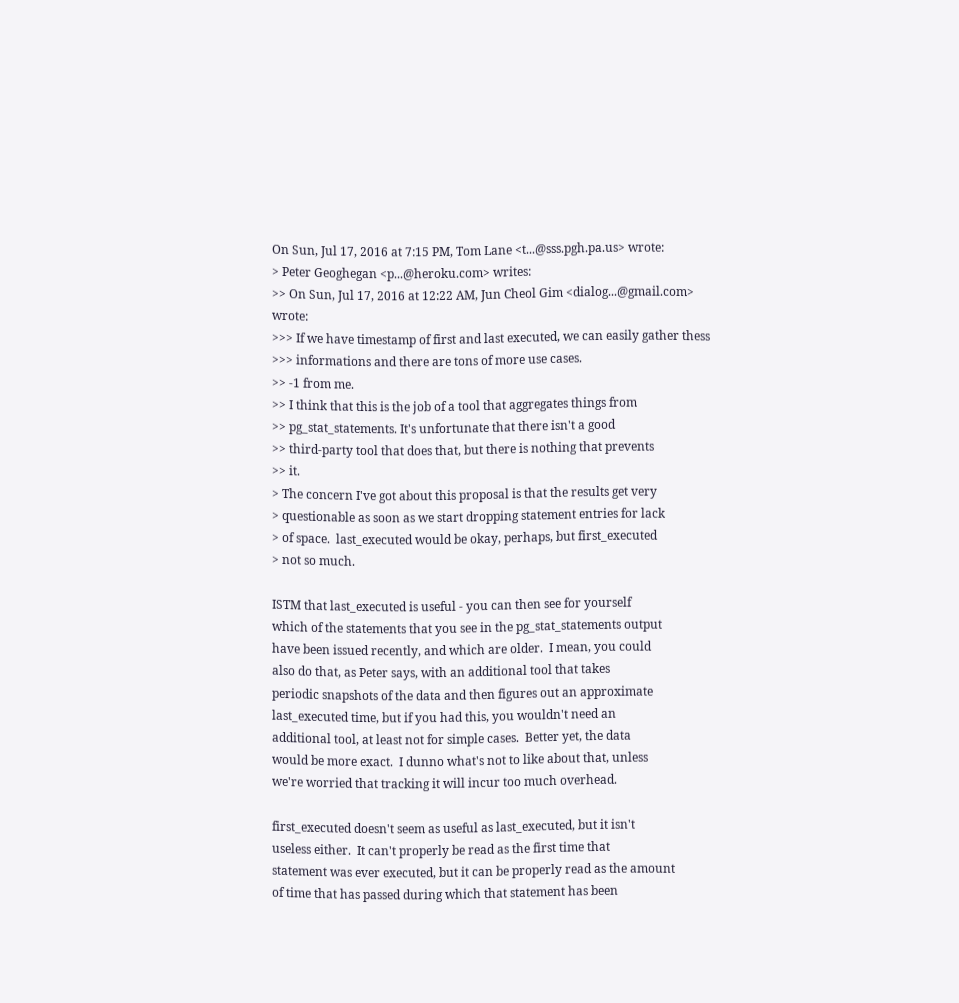On Sun, Jul 17, 2016 at 7:15 PM, Tom Lane <t...@sss.pgh.pa.us> wrote:
> Peter Geoghegan <p...@heroku.com> writes:
>> On Sun, Jul 17, 2016 at 12:22 AM, Jun Cheol Gim <dialog...@gmail.com> wrote:
>>> If we have timestamp of first and last executed, we can easily gather thess
>>> informations and there are tons of more use cases.
>> -1 from me.
>> I think that this is the job of a tool that aggregates things from
>> pg_stat_statements. It's unfortunate that there isn't a good
>> third-party tool that does that, but there is nothing that prevents
>> it.
> The concern I've got about this proposal is that the results get very
> questionable as soon as we start dropping statement entries for lack
> of space.  last_executed would be okay, perhaps, but first_executed
> not so much.

ISTM that last_executed is useful - you can then see for yourself
which of the statements that you see in the pg_stat_statements output
have been issued recently, and which are older.  I mean, you could
also do that, as Peter says, with an additional tool that takes
periodic snapshots of the data and then figures out an approximate
last_executed time, but if you had this, you wouldn't need an
additional tool, at least not for simple cases.  Better yet, the data
would be more exact.  I dunno what's not to like about that, unless
we're worried that tracking it will incur too much overhead.

first_executed doesn't seem as useful as last_executed, but it isn't
useless either.  It can't properly be read as the first time that
statement was ever executed, but it can be properly read as the amount
of time that has passed during which that statement has been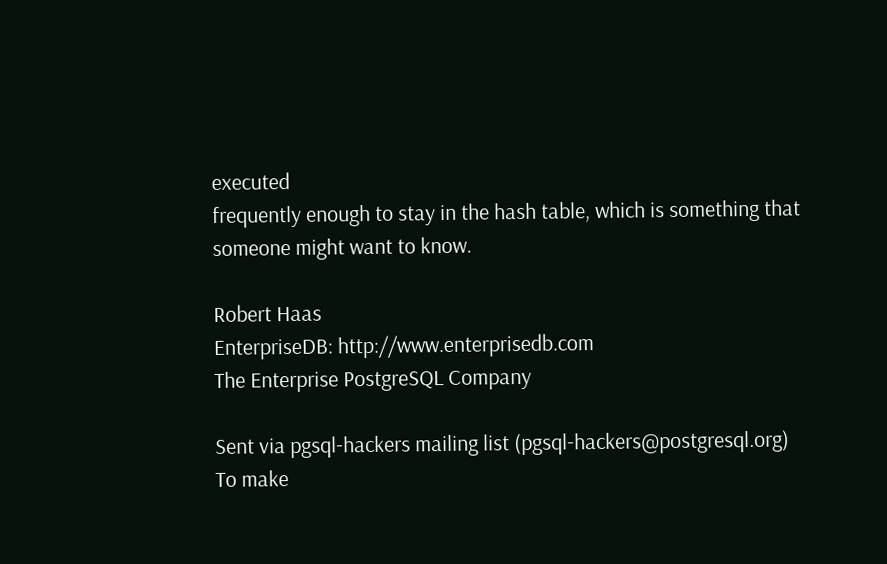executed
frequently enough to stay in the hash table, which is something that
someone might want to know.

Robert Haas
EnterpriseDB: http://www.enterprisedb.com
The Enterprise PostgreSQL Company

Sent via pgsql-hackers mailing list (pgsql-hackers@postgresql.org)
To make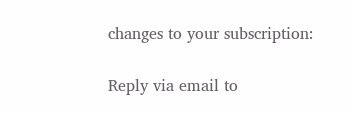changes to your subscription:

Reply via email to